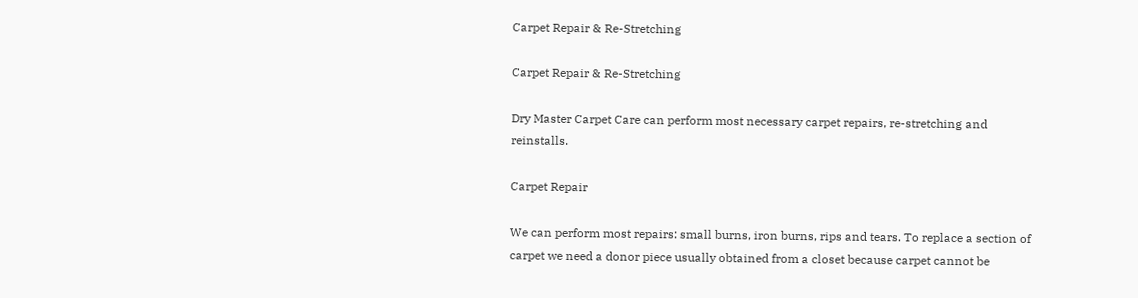Carpet Repair & Re-Stretching

Carpet Repair & Re-Stretching

Dry Master Carpet Care can perform most necessary carpet repairs, re-stretching and reinstalls.

Carpet Repair

We can perform most repairs: small burns, iron burns, rips and tears. To replace a section of carpet we need a donor piece usually obtained from a closet because carpet cannot be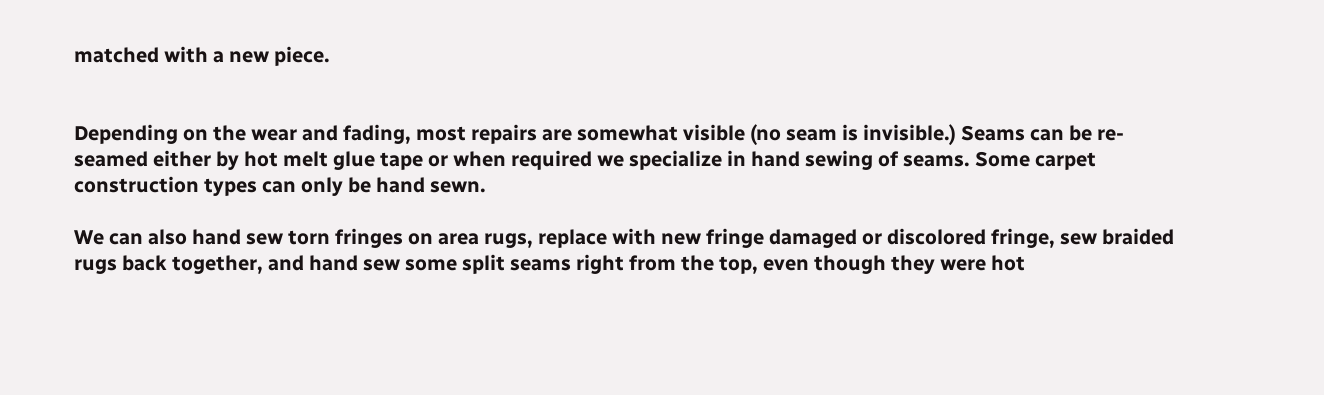matched with a new piece.


Depending on the wear and fading, most repairs are somewhat visible (no seam is invisible.) Seams can be re-seamed either by hot melt glue tape or when required we specialize in hand sewing of seams. Some carpet construction types can only be hand sewn.

We can also hand sew torn fringes on area rugs, replace with new fringe damaged or discolored fringe, sew braided rugs back together, and hand sew some split seams right from the top, even though they were hot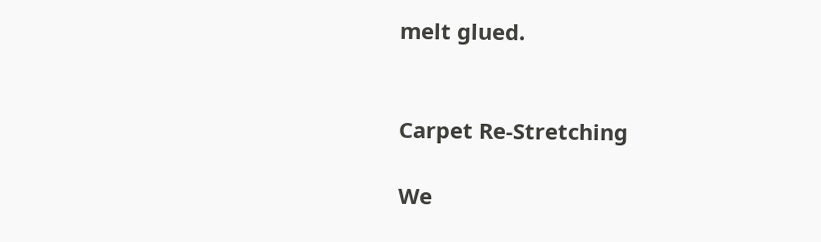melt glued.


Carpet Re-Stretching

We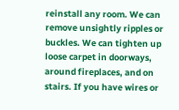reinstall any room. We can remove unsightly ripples or buckles. We can tighten up loose carpet in doorways, around fireplaces, and on stairs. If you have wires or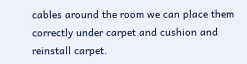cables around the room we can place them correctly under carpet and cushion and reinstall carpet.